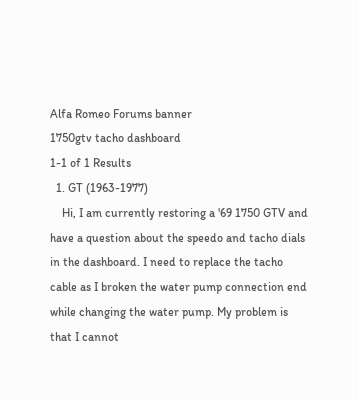Alfa Romeo Forums banner
1750gtv tacho dashboard
1-1 of 1 Results
  1. GT (1963-1977)
    Hi, I am currently restoring a '69 1750 GTV and have a question about the speedo and tacho dials in the dashboard. I need to replace the tacho cable as I broken the water pump connection end while changing the water pump. My problem is that I cannot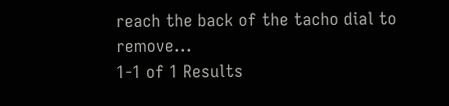reach the back of the tacho dial to remove...
1-1 of 1 Results